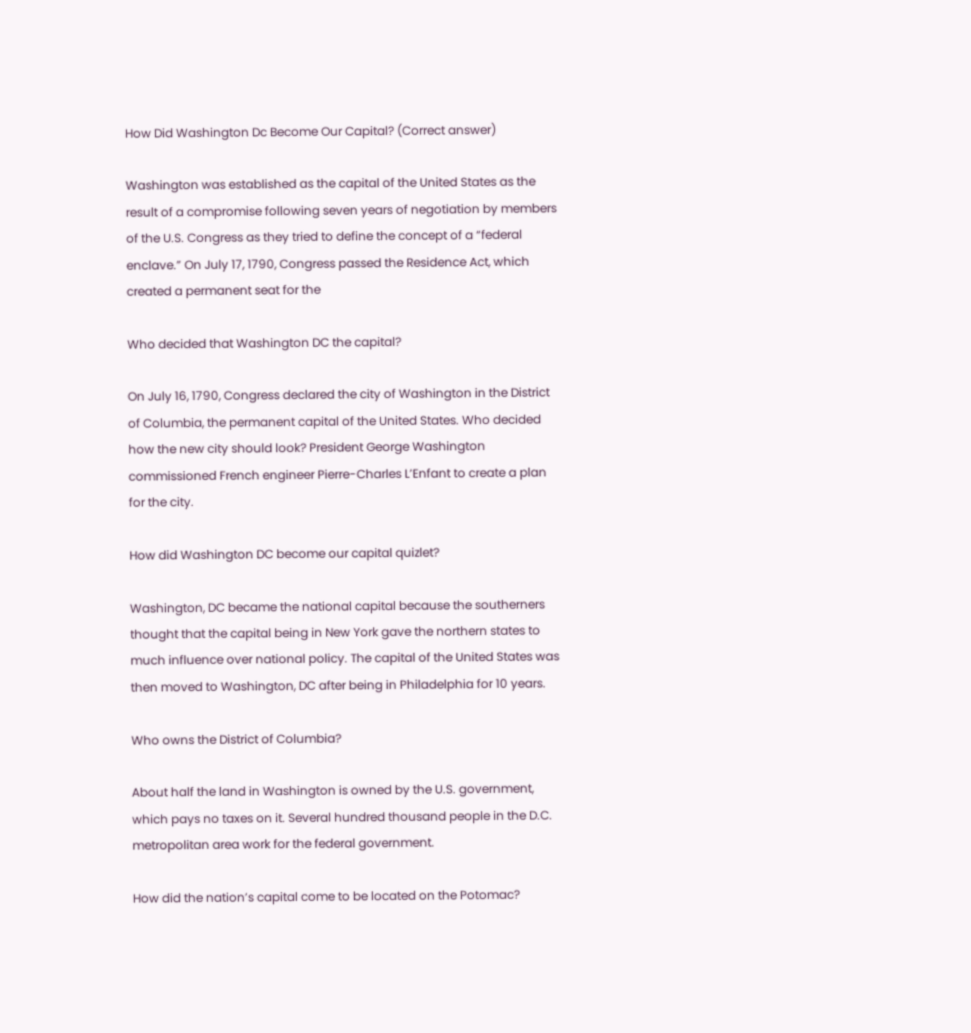How Did Washington Dc Become Our Capital? (Correct answer)

Washington was established as the capital of the United States as the result of a compromise following seven years of negotiation by members of the U.S. Congress as they tried to define the concept of a “federal enclave.” On July 17, 1790, Congress passed the Residence Act, which created a permanent seat for the

Who decided that Washington DC the capital?

On July 16, 1790, Congress declared the city of Washington in the District of Columbia, the permanent capital of the United States. Who decided how the new city should look? President George Washington commissioned French engineer Pierre-Charles L’Enfant to create a plan for the city.

How did Washington DC become our capital quizlet?

Washington, DC became the national capital because the southerners thought that the capital being in New York gave the northern states to much influence over national policy. The capital of the United States was then moved to Washington, DC after being in Philadelphia for 10 years.

Who owns the District of Columbia?

About half the land in Washington is owned by the U.S. government, which pays no taxes on it. Several hundred thousand people in the D.C. metropolitan area work for the federal government.

How did the nation’s capital come to be located on the Potomac?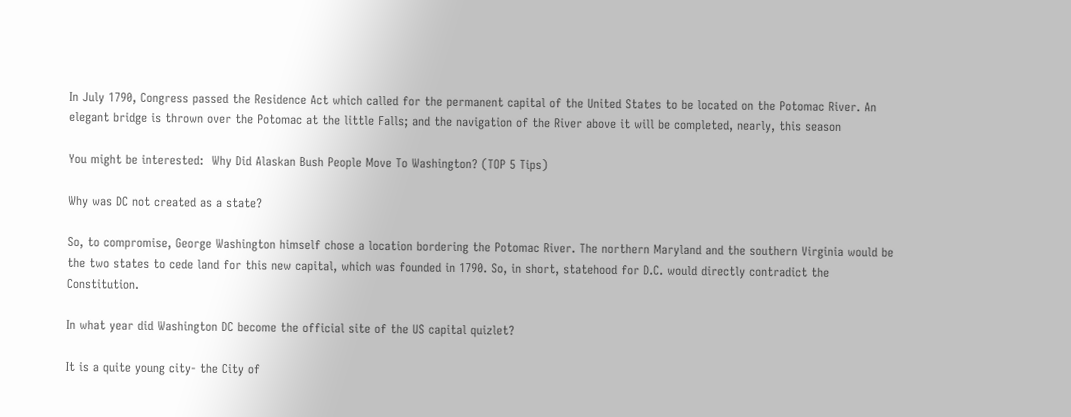In July 1790, Congress passed the Residence Act which called for the permanent capital of the United States to be located on the Potomac River. An elegant bridge is thrown over the Potomac at the little Falls; and the navigation of the River above it will be completed, nearly, this season

You might be interested:  Why Did Alaskan Bush People Move To Washington? (TOP 5 Tips)

Why was DC not created as a state?

So, to compromise, George Washington himself chose a location bordering the Potomac River. The northern Maryland and the southern Virginia would be the two states to cede land for this new capital, which was founded in 1790. So, in short, statehood for D.C. would directly contradict the Constitution.

In what year did Washington DC become the official site of the US capital quizlet?

It is a quite young city- the City of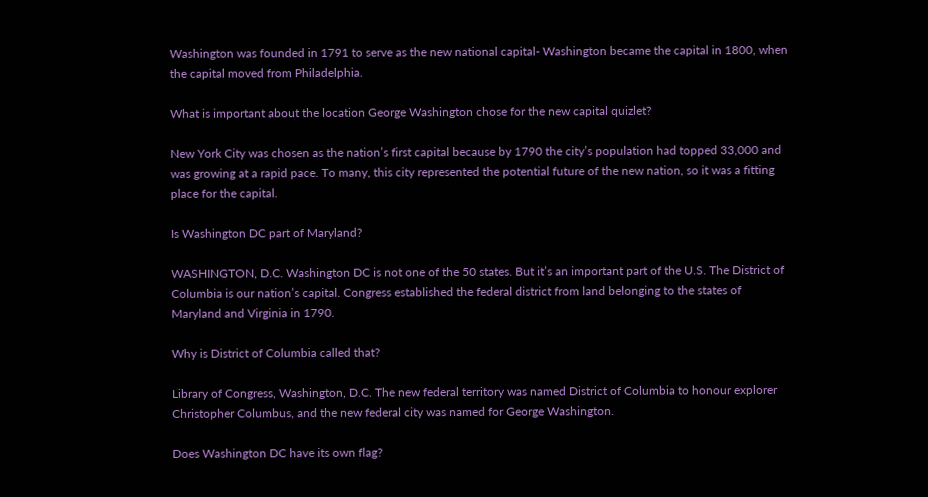Washington was founded in 1791 to serve as the new national capital- Washington became the capital in 1800, when the capital moved from Philadelphia.

What is important about the location George Washington chose for the new capital quizlet?

New York City was chosen as the nation’s first capital because by 1790 the city’s population had topped 33,000 and was growing at a rapid pace. To many, this city represented the potential future of the new nation, so it was a fitting place for the capital.

Is Washington DC part of Maryland?

WASHINGTON, D.C. Washington DC is not one of the 50 states. But it’s an important part of the U.S. The District of Columbia is our nation’s capital. Congress established the federal district from land belonging to the states of Maryland and Virginia in 1790.

Why is District of Columbia called that?

Library of Congress, Washington, D.C. The new federal territory was named District of Columbia to honour explorer Christopher Columbus, and the new federal city was named for George Washington.

Does Washington DC have its own flag?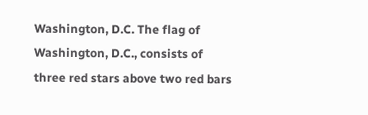Washington, D.C. The flag of Washington, D.C., consists of three red stars above two red bars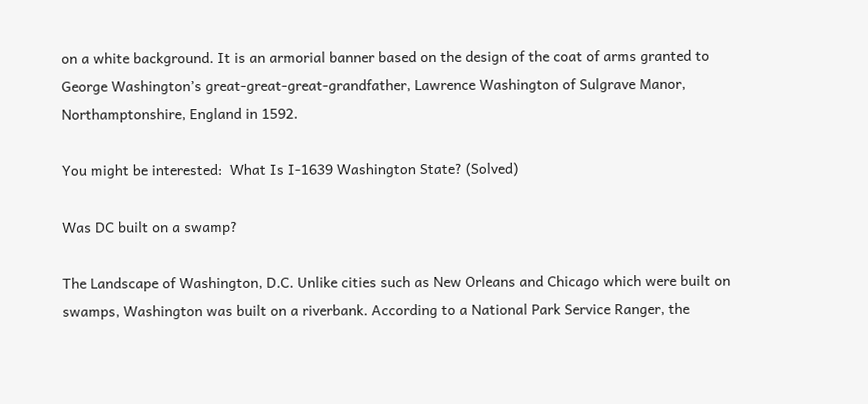on a white background. It is an armorial banner based on the design of the coat of arms granted to George Washington’s great-great-great-grandfather, Lawrence Washington of Sulgrave Manor, Northamptonshire, England in 1592.

You might be interested:  What Is I-1639 Washington State? (Solved)

Was DC built on a swamp?

The Landscape of Washington, D.C. Unlike cities such as New Orleans and Chicago which were built on swamps, Washington was built on a riverbank. According to a National Park Service Ranger, the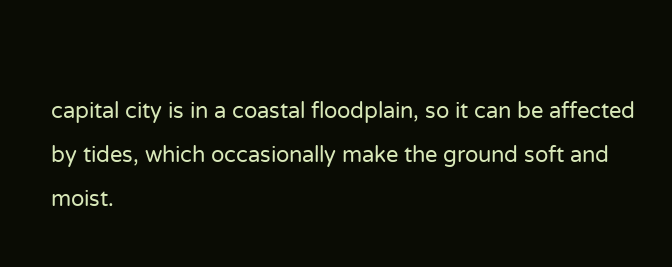capital city is in a coastal floodplain, so it can be affected by tides, which occasionally make the ground soft and moist.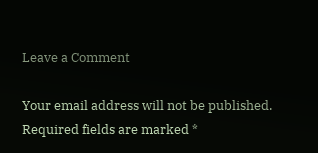Leave a Comment

Your email address will not be published. Required fields are marked *